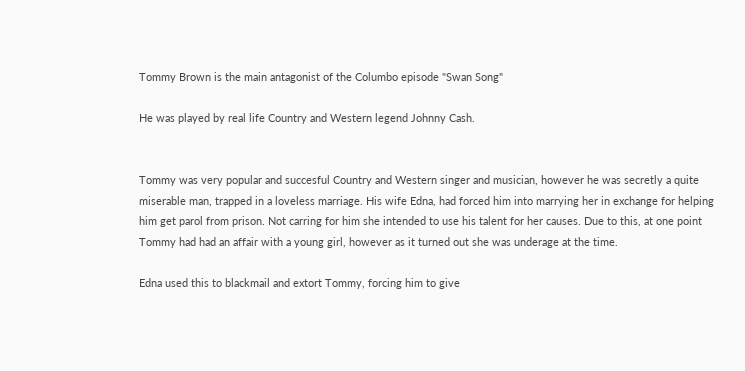Tommy Brown is the main antagonist of the Columbo episode "Swan Song"

He was played by real life Country and Western legend Johnny Cash.


Tommy was very popular and succesful Country and Western singer and musician, however he was secretly a quite miserable man, trapped in a loveless marriage. His wife Edna, had forced him into marrying her in exchange for helping him get parol from prison. Not carring for him she intended to use his talent for her causes. Due to this, at one point Tommy had had an affair with a young girl, however as it turned out she was underage at the time.

Edna used this to blackmail and extort Tommy, forcing him to give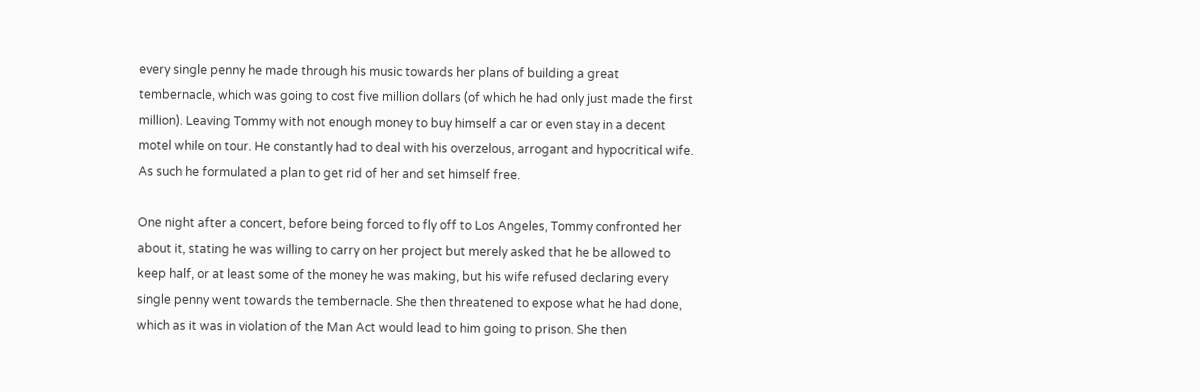every single penny he made through his music towards her plans of building a great tembernacle, which was going to cost five million dollars (of which he had only just made the first million). Leaving Tommy with not enough money to buy himself a car or even stay in a decent motel while on tour. He constantly had to deal with his overzelous, arrogant and hypocritical wife. As such he formulated a plan to get rid of her and set himself free.

One night after a concert, before being forced to fly off to Los Angeles, Tommy confronted her about it, stating he was willing to carry on her project but merely asked that he be allowed to keep half, or at least some of the money he was making, but his wife refused declaring every single penny went towards the tembernacle. She then threatened to expose what he had done, which as it was in violation of the Man Act would lead to him going to prison. She then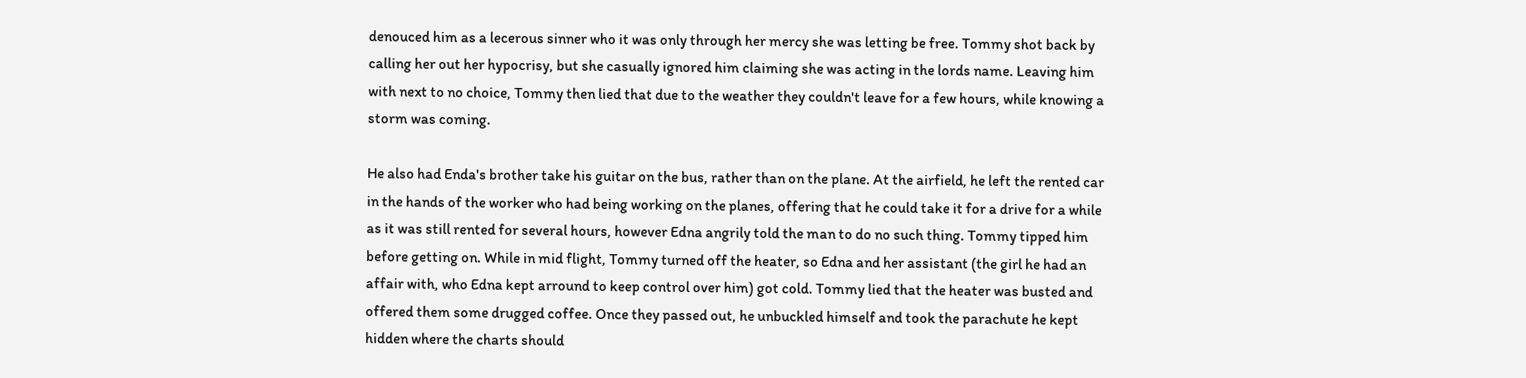denouced him as a lecerous sinner who it was only through her mercy she was letting be free. Tommy shot back by calling her out her hypocrisy, but she casually ignored him claiming she was acting in the lords name. Leaving him with next to no choice, Tommy then lied that due to the weather they couldn't leave for a few hours, while knowing a storm was coming.

He also had Enda's brother take his guitar on the bus, rather than on the plane. At the airfield, he left the rented car in the hands of the worker who had being working on the planes, offering that he could take it for a drive for a while as it was still rented for several hours, however Edna angrily told the man to do no such thing. Tommy tipped him before getting on. While in mid flight, Tommy turned off the heater, so Edna and her assistant (the girl he had an affair with, who Edna kept arround to keep control over him) got cold. Tommy lied that the heater was busted and offered them some drugged coffee. Once they passed out, he unbuckled himself and took the parachute he kept hidden where the charts should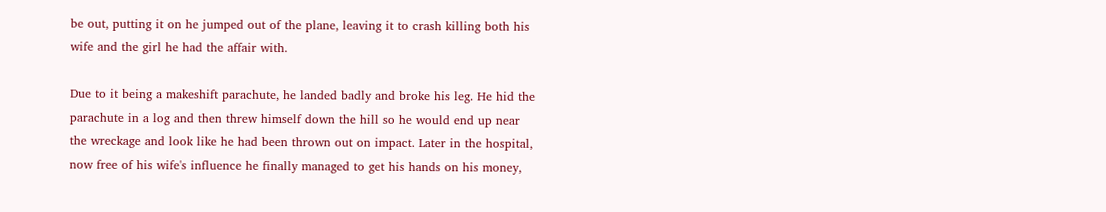be out, putting it on he jumped out of the plane, leaving it to crash killing both his wife and the girl he had the affair with.

Due to it being a makeshift parachute, he landed badly and broke his leg. He hid the parachute in a log and then threw himself down the hill so he would end up near the wreckage and look like he had been thrown out on impact. Later in the hospital, now free of his wife's influence he finally managed to get his hands on his money,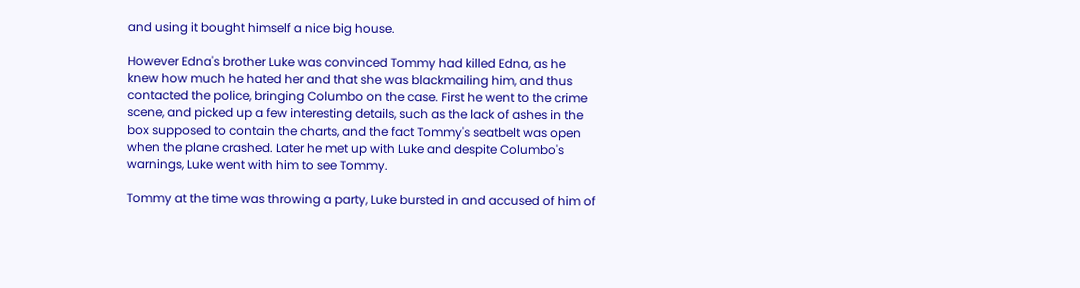and using it bought himself a nice big house.

However Edna's brother Luke was convinced Tommy had killed Edna, as he knew how much he hated her and that she was blackmailing him, and thus contacted the police, bringing Columbo on the case. First he went to the crime scene, and picked up a few interesting details, such as the lack of ashes in the box supposed to contain the charts, and the fact Tommy's seatbelt was open when the plane crashed. Later he met up with Luke and despite Columbo's warnings, Luke went with him to see Tommy.

Tommy at the time was throwing a party, Luke bursted in and accused of him of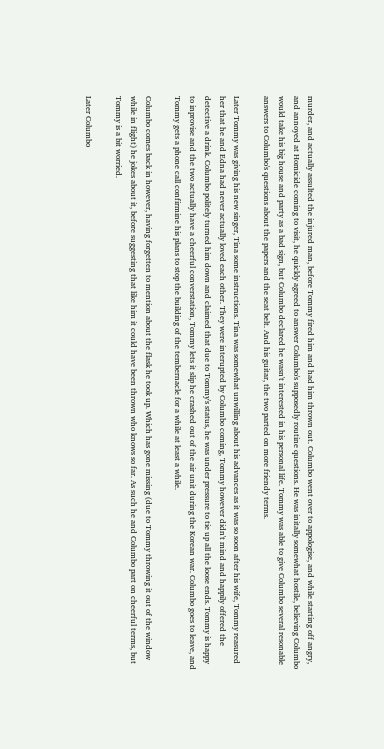murder, and actually assulted the injured man, before Tommy fired him and had him thrown out. Columbo went over to appologise, and while starting off angry, and annoyed at Homicide coming to visit, he quickly agreed to answer Columbo's supposedly routine questions. He was initally somewhat hostile, believing Columbo would take his big house and party as a bad sign, but Columbo declared he wasn't interested in his personal life. Tommy was able to give Columbo several resonable answers to Columbo's questions about the papers and the seat belt. And his guitar, the two parted on more friendy terms.

Later Tommy was giving his new singer, Tina some instructions. Tina was somewhat unwilling about his advances as it was so soon after his wife, Tommy reasured her that he and Edna had never actually loved each other. They were interupted by Columbo coming, Tommy however didn't mind and happily offered the detective a drink. Columbo politely turned him down and claimed that due to Tommy's status, he was under pressure to tie up all the loose ends. Tommy is happy to inprovise and the two actually have a cheerful converstation, Tommy lets it slip he crashed out of the air unit during the Korean war. Columbo goes to leave, and Tommy gets a phone call confirmine his plans to stop the building of the tembernacle for a while at least a while.

Columbo comes back in however, having forgetten to mention about the flask he took up. Which has gone missing (due to Tommy throwing it out of the window while in flight) he jokes about it, before suggesting that like him it could have been thrown who knows so far. As such he and Columbo part on cheerful terms, but Tommy is a bit worried.

Later Columbo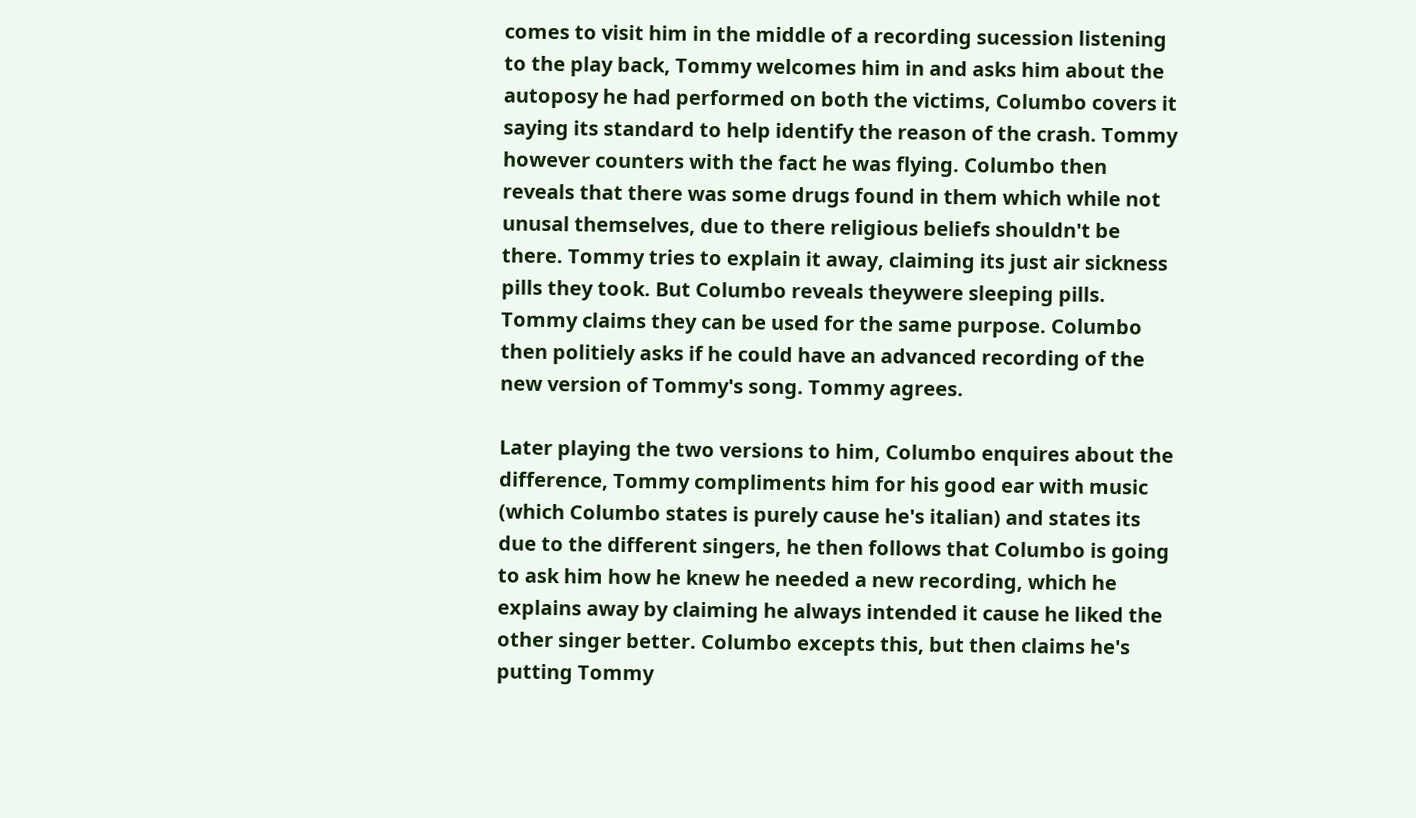comes to visit him in the middle of a recording sucession listening to the play back, Tommy welcomes him in and asks him about the autoposy he had performed on both the victims, Columbo covers it saying its standard to help identify the reason of the crash. Tommy however counters with the fact he was flying. Columbo then reveals that there was some drugs found in them which while not unusal themselves, due to there religious beliefs shouldn't be there. Tommy tries to explain it away, claiming its just air sickness pills they took. But Columbo reveals theywere sleeping pills. Tommy claims they can be used for the same purpose. Columbo then politiely asks if he could have an advanced recording of the new version of Tommy's song. Tommy agrees.

Later playing the two versions to him, Columbo enquires about the difference, Tommy compliments him for his good ear with music (which Columbo states is purely cause he's italian) and states its due to the different singers, he then follows that Columbo is going to ask him how he knew he needed a new recording, which he explains away by claiming he always intended it cause he liked the other singer better. Columbo excepts this, but then claims he's putting Tommy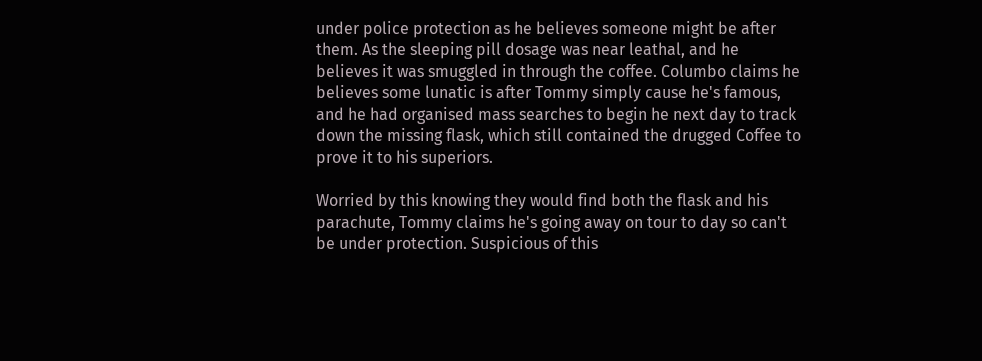under police protection as he believes someone might be after them. As the sleeping pill dosage was near leathal, and he believes it was smuggled in through the coffee. Columbo claims he believes some lunatic is after Tommy simply cause he's famous, and he had organised mass searches to begin he next day to track down the missing flask, which still contained the drugged Coffee to prove it to his superiors.

Worried by this knowing they would find both the flask and his parachute, Tommy claims he's going away on tour to day so can't be under protection. Suspicious of this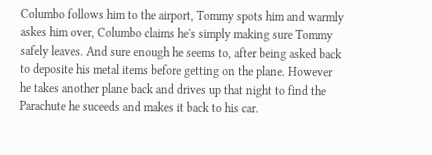Columbo follows him to the airport, Tommy spots him and warmly askes him over, Columbo claims he's simply making sure Tommy safely leaves. And sure enough he seems to, after being asked back to deposite his metal items before getting on the plane. However he takes another plane back and drives up that night to find the Parachute he suceeds and makes it back to his car.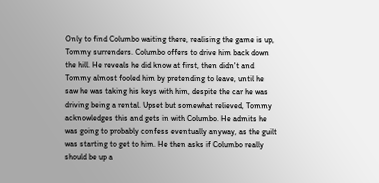Only to find Columbo waiting there, realising the game is up, Tommy surrenders. Columbo offers to drive him back down the hill. He reveals he did know at first, then didn't and Tommy almost fooled him by pretending to leave, until he saw he was taking his keys with him, despite the car he was driving being a rental. Upset but somewhat relieved, Tommy acknowledges this and gets in with Columbo. He admits he was going to probably confess eventually anyway, as the guilt was starting to get to him. He then asks if Columbo really should be up a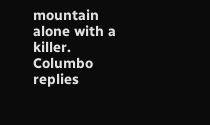mountain alone with a killer. Columbo replies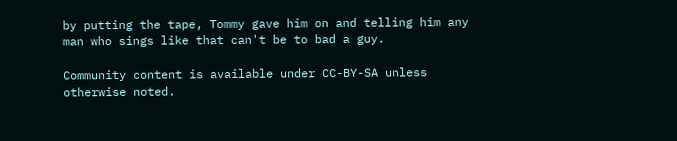by putting the tape, Tommy gave him on and telling him any man who sings like that can't be to bad a guy.

Community content is available under CC-BY-SA unless otherwise noted.